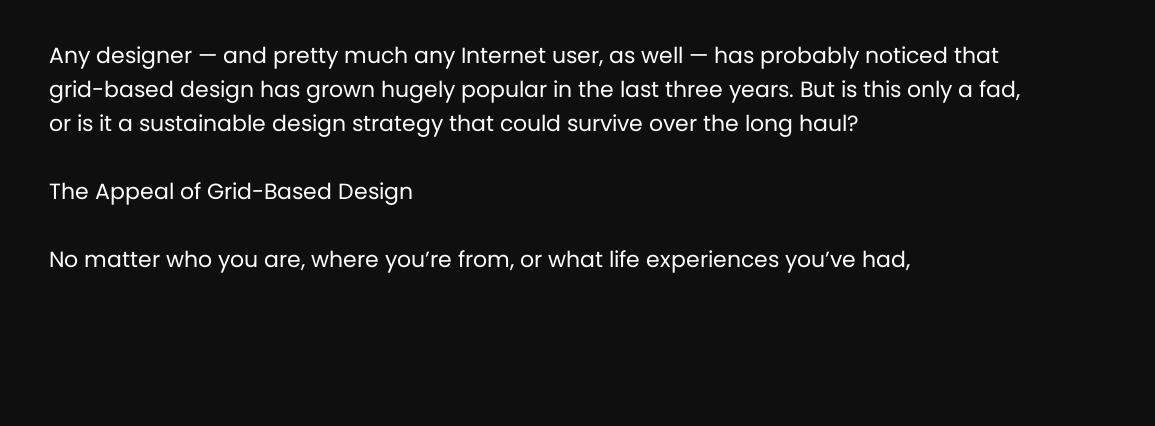Any designer — and pretty much any Internet user, as well — has probably noticed that grid-based design has grown hugely popular in the last three years. But is this only a fad, or is it a sustainable design strategy that could survive over the long haul?

The Appeal of Grid-Based Design

No matter who you are, where you’re from, or what life experiences you’ve had,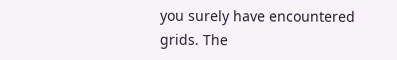you surely have encountered grids. The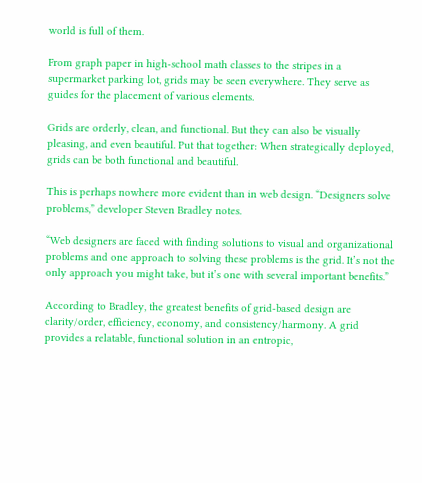world is full of them.

From graph paper in high-school math classes to the stripes in a supermarket parking lot, grids may be seen everywhere. They serve as guides for the placement of various elements.

Grids are orderly, clean, and functional. But they can also be visually pleasing, and even beautiful. Put that together: When strategically deployed, grids can be both functional and beautiful.

This is perhaps nowhere more evident than in web design. “Designers solve problems,” developer Steven Bradley notes.

“Web designers are faced with finding solutions to visual and organizational problems and one approach to solving these problems is the grid. It’s not the only approach you might take, but it’s one with several important benefits.”

According to Bradley, the greatest benefits of grid-based design are clarity/order, efficiency, economy, and consistency/harmony. A grid provides a relatable, functional solution in an entropic,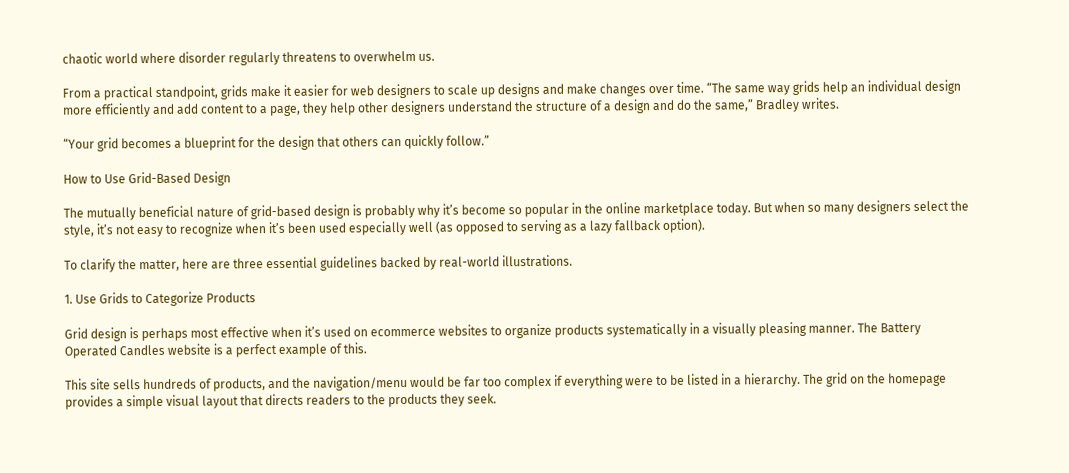chaotic world where disorder regularly threatens to overwhelm us.

From a practical standpoint, grids make it easier for web designers to scale up designs and make changes over time. “The same way grids help an individual design more efficiently and add content to a page, they help other designers understand the structure of a design and do the same,” Bradley writes.

“Your grid becomes a blueprint for the design that others can quickly follow.”

How to Use Grid-Based Design

The mutually beneficial nature of grid-based design is probably why it’s become so popular in the online marketplace today. But when so many designers select the style, it’s not easy to recognize when it’s been used especially well (as opposed to serving as a lazy fallback option).

To clarify the matter, here are three essential guidelines backed by real-world illustrations.

1. Use Grids to Categorize Products

Grid design is perhaps most effective when it’s used on ecommerce websites to organize products systematically in a visually pleasing manner. The Battery Operated Candles website is a perfect example of this.

This site sells hundreds of products, and the navigation/menu would be far too complex if everything were to be listed in a hierarchy. The grid on the homepage provides a simple visual layout that directs readers to the products they seek.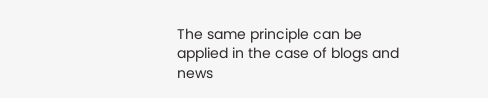The same principle can be applied in the case of blogs and news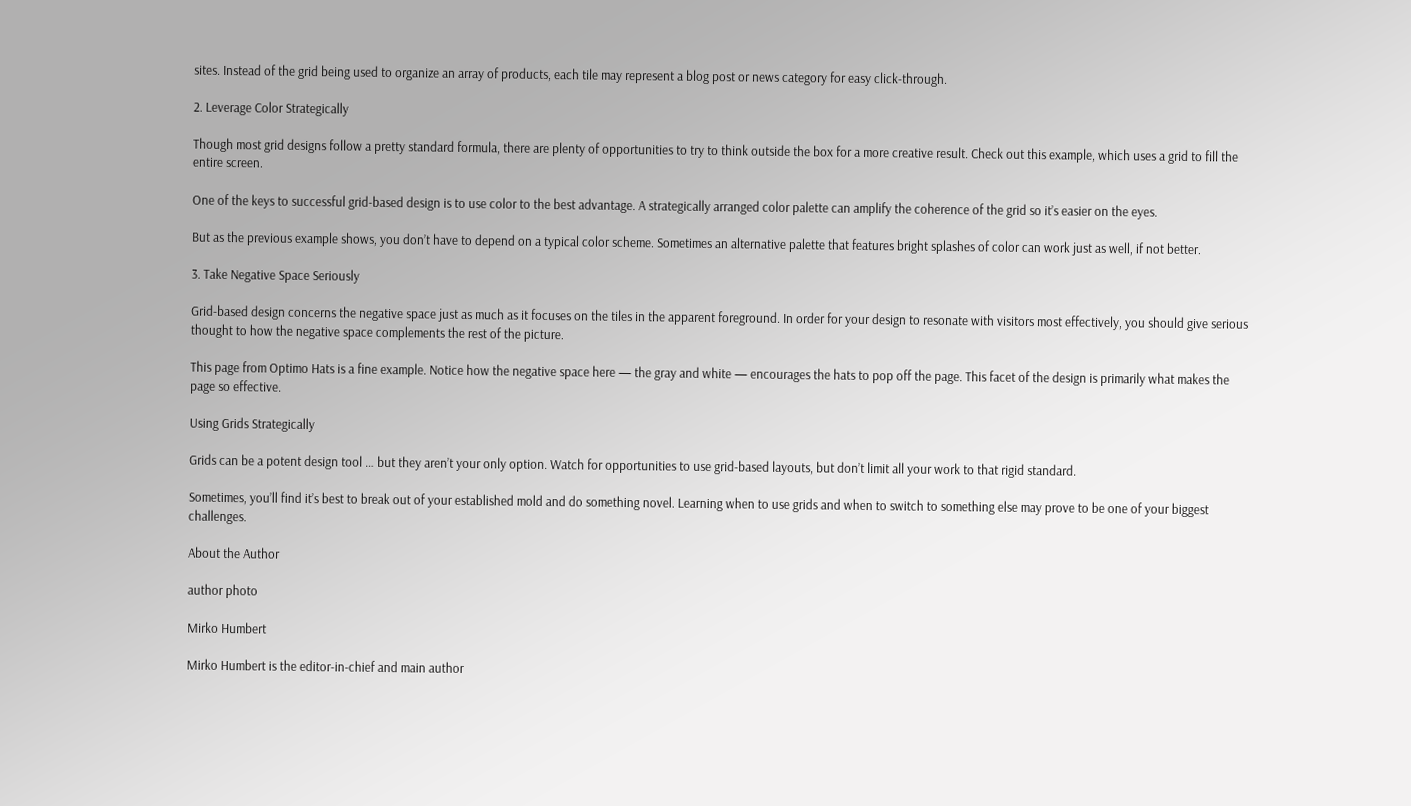sites. Instead of the grid being used to organize an array of products, each tile may represent a blog post or news category for easy click-through.

2. Leverage Color Strategically

Though most grid designs follow a pretty standard formula, there are plenty of opportunities to try to think outside the box for a more creative result. Check out this example, which uses a grid to fill the entire screen.

One of the keys to successful grid-based design is to use color to the best advantage. A strategically arranged color palette can amplify the coherence of the grid so it’s easier on the eyes.

But as the previous example shows, you don’t have to depend on a typical color scheme. Sometimes an alternative palette that features bright splashes of color can work just as well, if not better.

3. Take Negative Space Seriously

Grid-based design concerns the negative space just as much as it focuses on the tiles in the apparent foreground. In order for your design to resonate with visitors most effectively, you should give serious thought to how the negative space complements the rest of the picture.

This page from Optimo Hats is a fine example. Notice how the negative space here — the gray and white — encourages the hats to pop off the page. This facet of the design is primarily what makes the page so effective.

Using Grids Strategically

Grids can be a potent design tool … but they aren’t your only option. Watch for opportunities to use grid-based layouts, but don’t limit all your work to that rigid standard.

Sometimes, you’ll find it’s best to break out of your established mold and do something novel. Learning when to use grids and when to switch to something else may prove to be one of your biggest challenges.

About the Author

author photo

Mirko Humbert

Mirko Humbert is the editor-in-chief and main author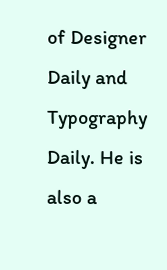of Designer Daily and Typography Daily. He is also a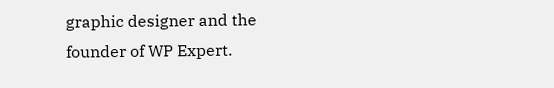graphic designer and the founder of WP Expert.